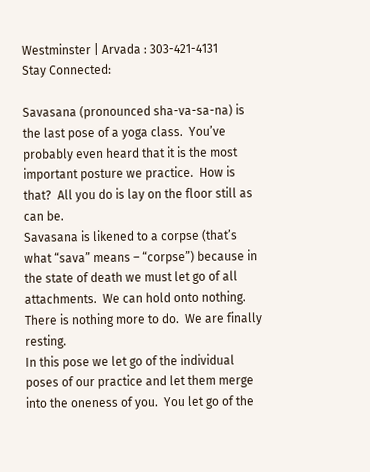Westminster | Arvada : 303-421-4131                                                                                                   Stay Connected:

Savasana (pronounced sha-va-sa-na) is the last pose of a yoga class.  You’ve probably even heard that it is the most important posture we practice.  How is that?  All you do is lay on the floor still as can be.
Savasana is likened to a corpse (that’s what “sava” means – “corpse”) because in the state of death we must let go of all attachments.  We can hold onto nothing.  There is nothing more to do.  We are finally resting.
In this pose we let go of the individual poses of our practice and let them merge into the oneness of you.  You let go of the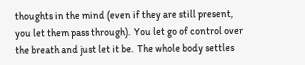thoughts in the mind (even if they are still present, you let them pass through).  You let go of control over the breath and just let it be.  The whole body settles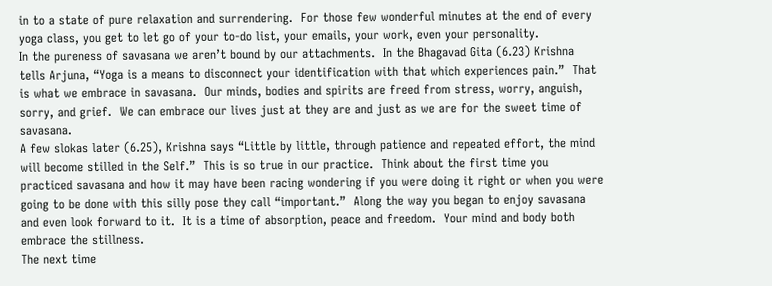in to a state of pure relaxation and surrendering.  For those few wonderful minutes at the end of every yoga class, you get to let go of your to-do list, your emails, your work, even your personality.
In the pureness of savasana we aren’t bound by our attachments.  In the Bhagavad Gita (6.23) Krishna tells Arjuna, “Yoga is a means to disconnect your identification with that which experiences pain.”  That is what we embrace in savasana.  Our minds, bodies and spirits are freed from stress, worry, anguish, sorry, and grief.  We can embrace our lives just at they are and just as we are for the sweet time of savasana.
A few slokas later (6.25), Krishna says “Little by little, through patience and repeated effort, the mind will become stilled in the Self.”  This is so true in our practice.  Think about the first time you practiced savasana and how it may have been racing wondering if you were doing it right or when you were going to be done with this silly pose they call “important.”  Along the way you began to enjoy savasana and even look forward to it.  It is a time of absorption, peace and freedom.  Your mind and body both embrace the stillness.
The next time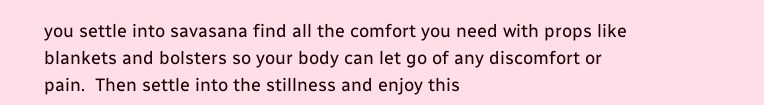you settle into savasana find all the comfort you need with props like blankets and bolsters so your body can let go of any discomfort or pain.  Then settle into the stillness and enjoy this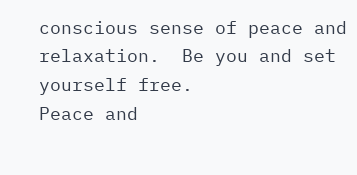conscious sense of peace and relaxation.  Be you and set yourself free.
Peace and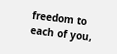freedom to each of you,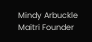Mindy Arbuckle
Maitri Founder